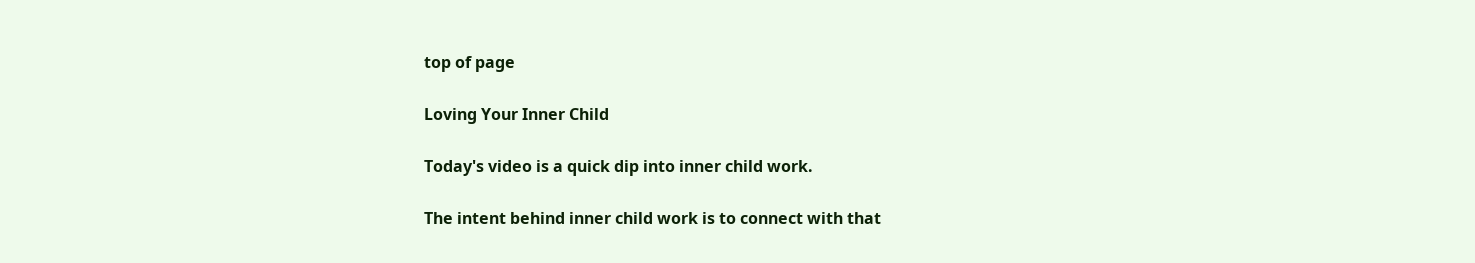top of page

Loving Your Inner Child

Today's video is a quick dip into inner child work.

The intent behind inner child work is to connect with that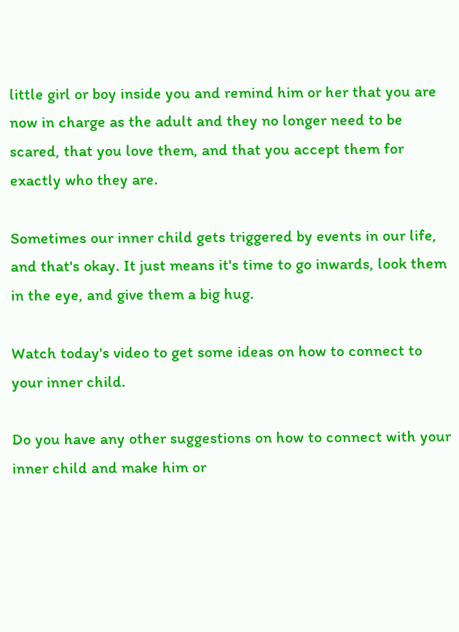little girl or boy inside you and remind him or her that you are now in charge as the adult and they no longer need to be scared, that you love them, and that you accept them for exactly who they are.

Sometimes our inner child gets triggered by events in our life, and that's okay. It just means it's time to go inwards, look them in the eye, and give them a big hug.

Watch today's video to get some ideas on how to connect to your inner child.

Do you have any other suggestions on how to connect with your inner child and make him or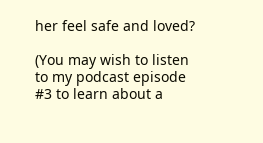her feel safe and loved?

(You may wish to listen to my podcast episode #3 to learn about a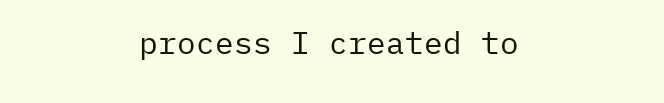process I created to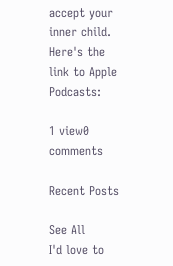accept your inner child. Here's the link to Apple Podcasts:

1 view0 comments

Recent Posts

See All
I'd love to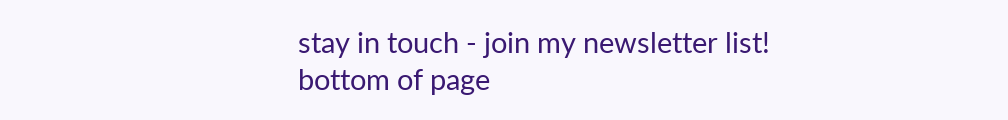stay in touch - join my newsletter list!
bottom of page